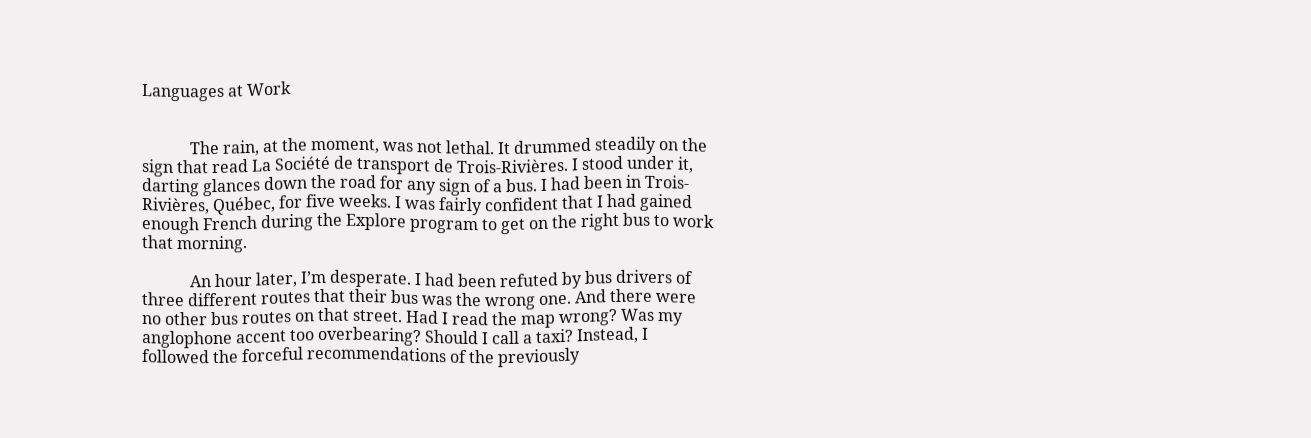Languages at Work


            The rain, at the moment, was not lethal. It drummed steadily on the sign that read La Société de transport de Trois-Rivières. I stood under it, darting glances down the road for any sign of a bus. I had been in Trois-Rivières, Québec, for five weeks. I was fairly confident that I had gained enough French during the Explore program to get on the right bus to work that morning.

            An hour later, I’m desperate. I had been refuted by bus drivers of three different routes that their bus was the wrong one. And there were no other bus routes on that street. Had I read the map wrong? Was my anglophone accent too overbearing? Should I call a taxi? Instead, I followed the forceful recommendations of the previously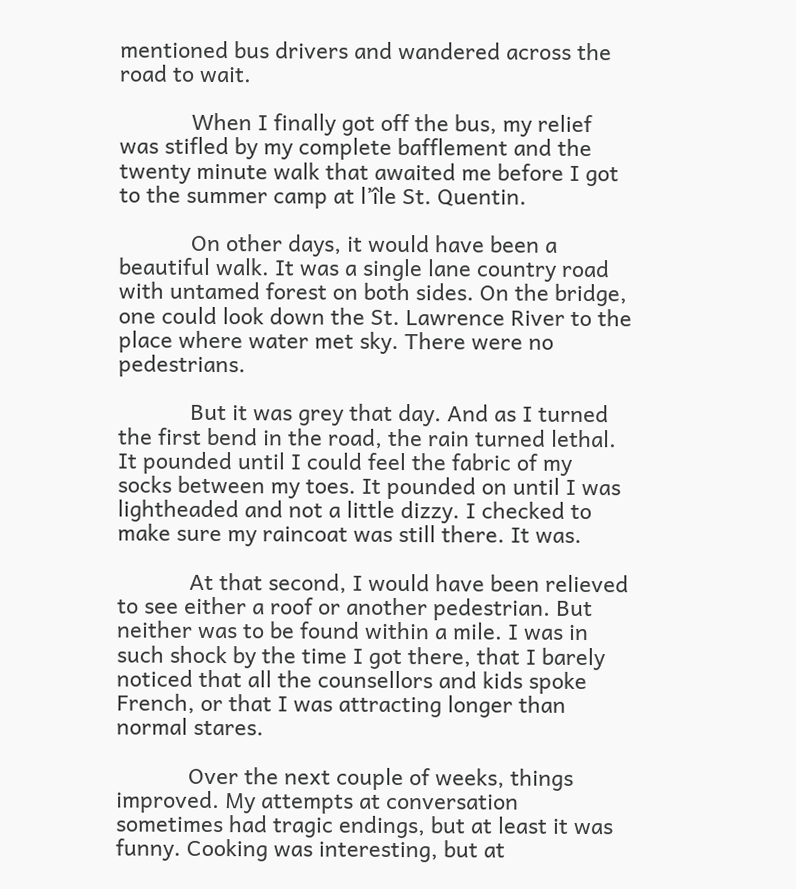mentioned bus drivers and wandered across the road to wait.

            When I finally got off the bus, my relief was stifled by my complete bafflement and the twenty minute walk that awaited me before I got to the summer camp at l’île St. Quentin.

            On other days, it would have been a beautiful walk. It was a single lane country road with untamed forest on both sides. On the bridge, one could look down the St. Lawrence River to the place where water met sky. There were no pedestrians.

            But it was grey that day. And as I turned the first bend in the road, the rain turned lethal. It pounded until I could feel the fabric of my socks between my toes. It pounded on until I was lightheaded and not a little dizzy. I checked to make sure my raincoat was still there. It was.

            At that second, I would have been relieved to see either a roof or another pedestrian. But neither was to be found within a mile. I was in such shock by the time I got there, that I barely noticed that all the counsellors and kids spoke French, or that I was attracting longer than normal stares.

            Over the next couple of weeks, things improved. My attempts at conversation sometimes had tragic endings, but at least it was funny. Cooking was interesting, but at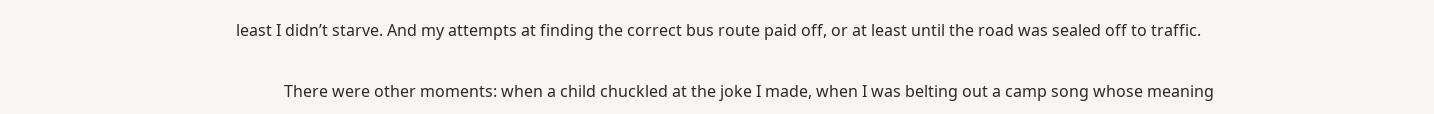least I didn’t starve. And my attempts at finding the correct bus route paid off, or at least until the road was sealed off to traffic.

            There were other moments: when a child chuckled at the joke I made, when I was belting out a camp song whose meaning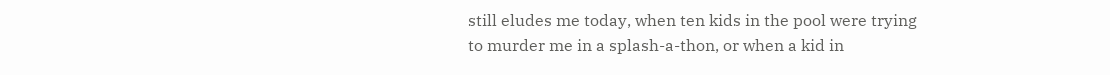still eludes me today, when ten kids in the pool were trying to murder me in a splash-a-thon, or when a kid in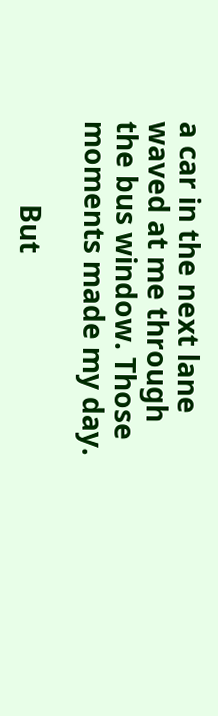a car in the next lane waved at me through the bus window. Those moments made my day.

            But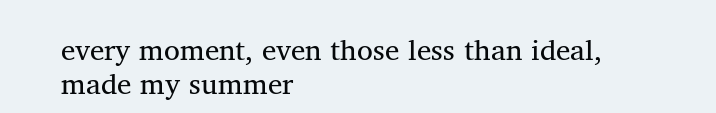every moment, even those less than ideal, made my summer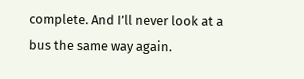complete. And I’ll never look at a bus the same way again.